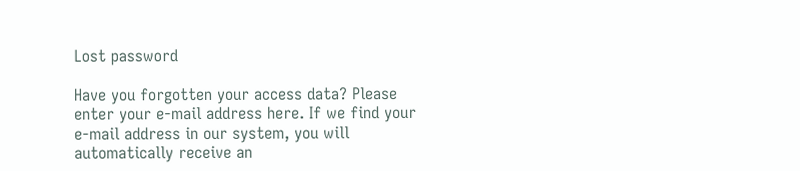Lost password

Have you forgotten your access data? Please enter your e-mail address here. If we find your e-mail address in our system, you will automatically receive an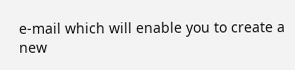e-mail which will enable you to create a new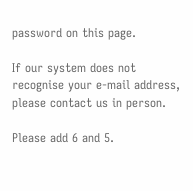password on this page.

If our system does not recognise your e-mail address, please contact us in person.

Please add 6 and 5.